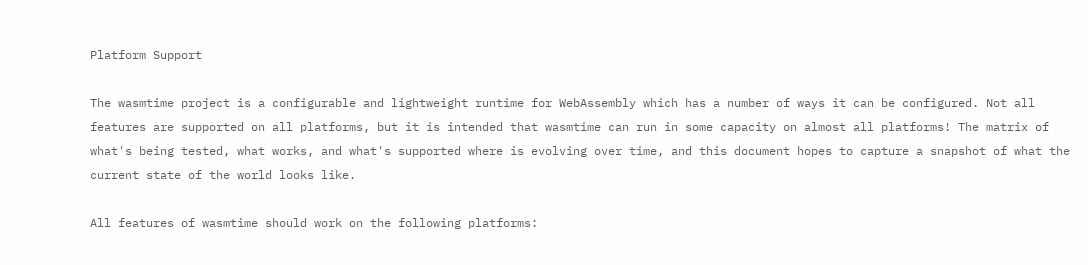Platform Support

The wasmtime project is a configurable and lightweight runtime for WebAssembly which has a number of ways it can be configured. Not all features are supported on all platforms, but it is intended that wasmtime can run in some capacity on almost all platforms! The matrix of what's being tested, what works, and what's supported where is evolving over time, and this document hopes to capture a snapshot of what the current state of the world looks like.

All features of wasmtime should work on the following platforms: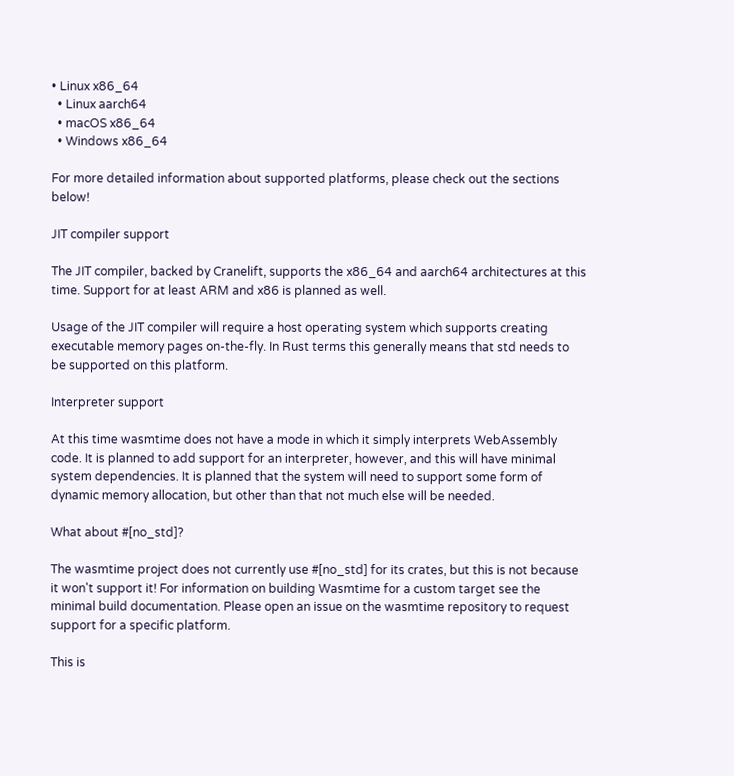• Linux x86_64
  • Linux aarch64
  • macOS x86_64
  • Windows x86_64

For more detailed information about supported platforms, please check out the sections below!

JIT compiler support

The JIT compiler, backed by Cranelift, supports the x86_64 and aarch64 architectures at this time. Support for at least ARM and x86 is planned as well.

Usage of the JIT compiler will require a host operating system which supports creating executable memory pages on-the-fly. In Rust terms this generally means that std needs to be supported on this platform.

Interpreter support

At this time wasmtime does not have a mode in which it simply interprets WebAssembly code. It is planned to add support for an interpreter, however, and this will have minimal system dependencies. It is planned that the system will need to support some form of dynamic memory allocation, but other than that not much else will be needed.

What about #[no_std]?

The wasmtime project does not currently use #[no_std] for its crates, but this is not because it won't support it! For information on building Wasmtime for a custom target see the minimal build documentation. Please open an issue on the wasmtime repository to request support for a specific platform.

This is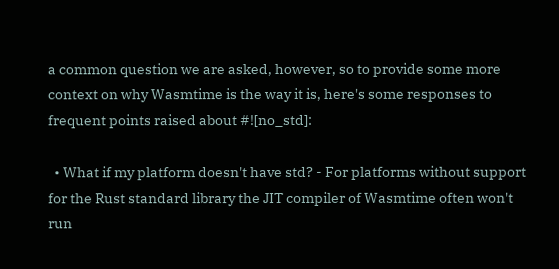a common question we are asked, however, so to provide some more context on why Wasmtime is the way it is, here's some responses to frequent points raised about #![no_std]:

  • What if my platform doesn't have std? - For platforms without support for the Rust standard library the JIT compiler of Wasmtime often won't run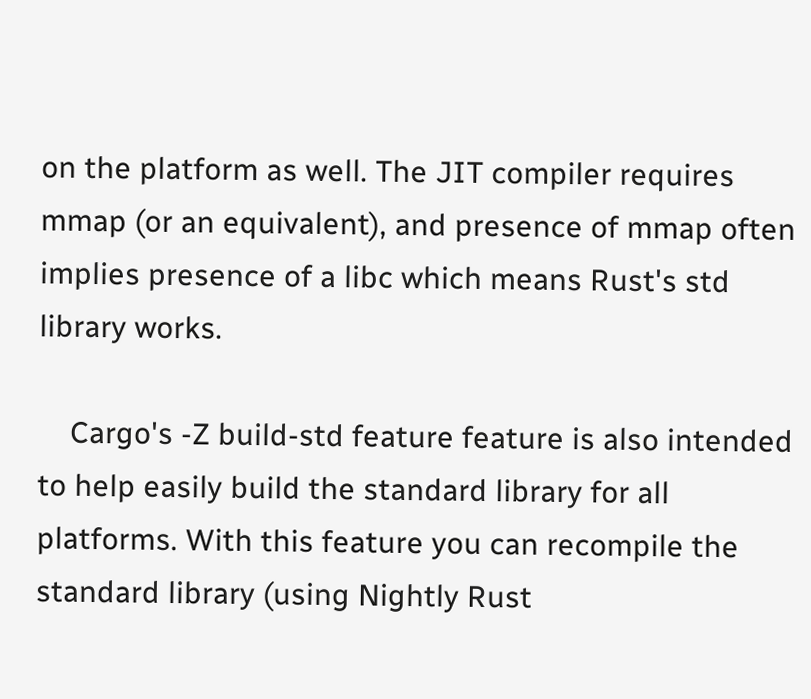on the platform as well. The JIT compiler requires mmap (or an equivalent), and presence of mmap often implies presence of a libc which means Rust's std library works.

    Cargo's -Z build-std feature feature is also intended to help easily build the standard library for all platforms. With this feature you can recompile the standard library (using Nightly Rust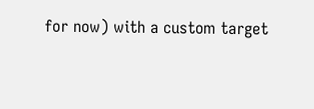for now) with a custom target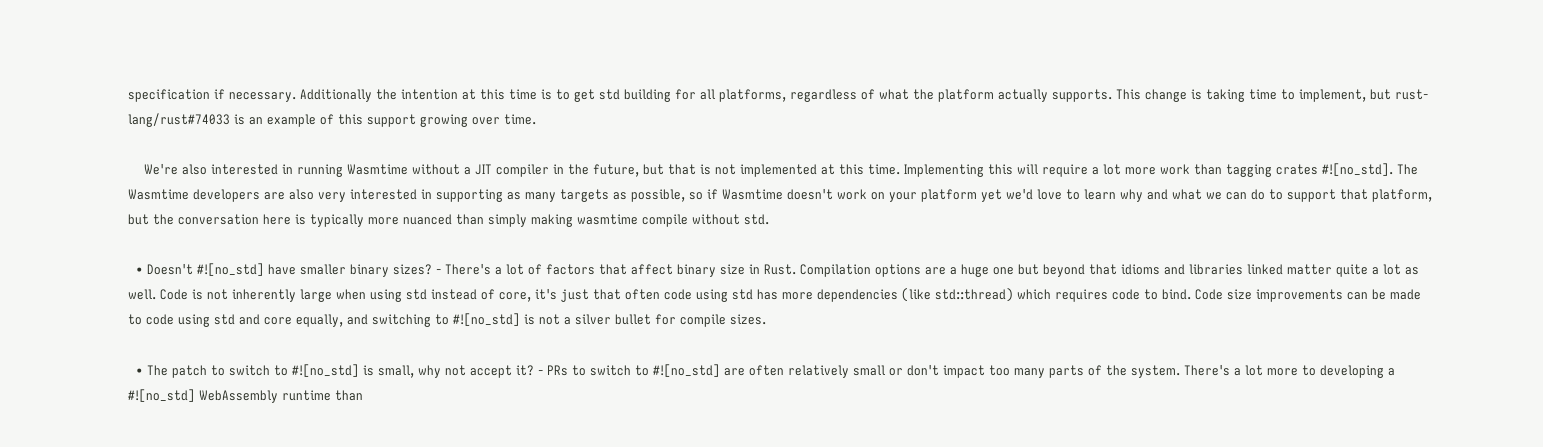specification if necessary. Additionally the intention at this time is to get std building for all platforms, regardless of what the platform actually supports. This change is taking time to implement, but rust-lang/rust#74033 is an example of this support growing over time.

    We're also interested in running Wasmtime without a JIT compiler in the future, but that is not implemented at this time. Implementing this will require a lot more work than tagging crates #![no_std]. The Wasmtime developers are also very interested in supporting as many targets as possible, so if Wasmtime doesn't work on your platform yet we'd love to learn why and what we can do to support that platform, but the conversation here is typically more nuanced than simply making wasmtime compile without std.

  • Doesn't #![no_std] have smaller binary sizes? - There's a lot of factors that affect binary size in Rust. Compilation options are a huge one but beyond that idioms and libraries linked matter quite a lot as well. Code is not inherently large when using std instead of core, it's just that often code using std has more dependencies (like std::thread) which requires code to bind. Code size improvements can be made to code using std and core equally, and switching to #![no_std] is not a silver bullet for compile sizes.

  • The patch to switch to #![no_std] is small, why not accept it? - PRs to switch to #![no_std] are often relatively small or don't impact too many parts of the system. There's a lot more to developing a #![no_std] WebAssembly runtime than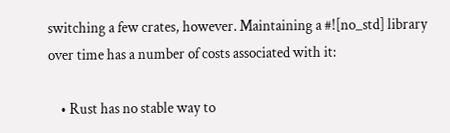switching a few crates, however. Maintaining a #![no_std] library over time has a number of costs associated with it:

    • Rust has no stable way to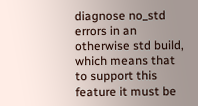diagnose no_std errors in an otherwise std build, which means that to support this feature it must be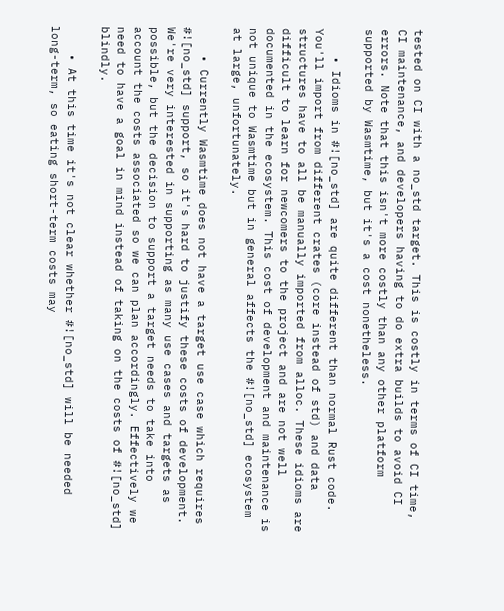tested on CI with a no_std target. This is costly in terms of CI time, CI maintenance, and developers having to do extra builds to avoid CI errors. Note that this isn't more costly than any other platform supported by Wasmtime, but it's a cost nonetheless.

    • Idioms in #![no_std] are quite different than normal Rust code. You'll import from different crates (core instead of std) and data structures have to all be manually imported from alloc. These idioms are difficult to learn for newcomers to the project and are not well documented in the ecosystem. This cost of development and maintenance is not unique to Wasmtime but in general affects the #![no_std] ecosystem at large, unfortunately.

    • Currently Wasmtime does not have a target use case which requires #![no_std] support, so it's hard to justify these costs of development. We're very interested in supporting as many use cases and targets as possible, but the decision to support a target needs to take into account the costs associated so we can plan accordingly. Effectively we need to have a goal in mind instead of taking on the costs of #![no_std] blindly.

    • At this time it's not clear whether #![no_std] will be needed long-term, so eating short-term costs may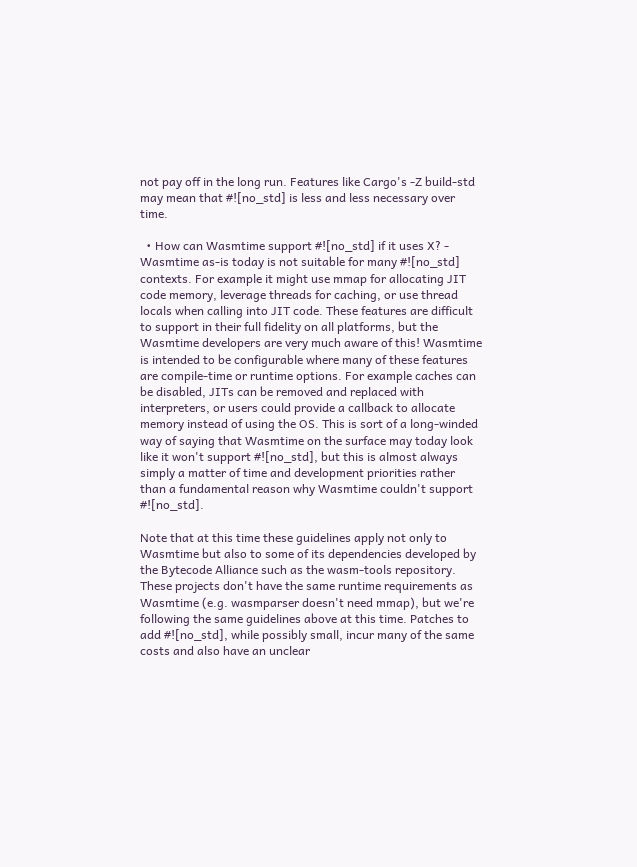not pay off in the long run. Features like Cargo's -Z build-std may mean that #![no_std] is less and less necessary over time.

  • How can Wasmtime support #![no_std] if it uses X? - Wasmtime as-is today is not suitable for many #![no_std] contexts. For example it might use mmap for allocating JIT code memory, leverage threads for caching, or use thread locals when calling into JIT code. These features are difficult to support in their full fidelity on all platforms, but the Wasmtime developers are very much aware of this! Wasmtime is intended to be configurable where many of these features are compile-time or runtime options. For example caches can be disabled, JITs can be removed and replaced with interpreters, or users could provide a callback to allocate memory instead of using the OS. This is sort of a long-winded way of saying that Wasmtime on the surface may today look like it won't support #![no_std], but this is almost always simply a matter of time and development priorities rather than a fundamental reason why Wasmtime couldn't support #![no_std].

Note that at this time these guidelines apply not only to Wasmtime but also to some of its dependencies developed by the Bytecode Alliance such as the wasm-tools repository. These projects don't have the same runtime requirements as Wasmtime (e.g. wasmparser doesn't need mmap), but we're following the same guidelines above at this time. Patches to add #![no_std], while possibly small, incur many of the same costs and also have an unclear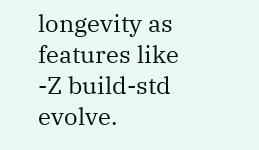longevity as features like -Z build-std evolve.